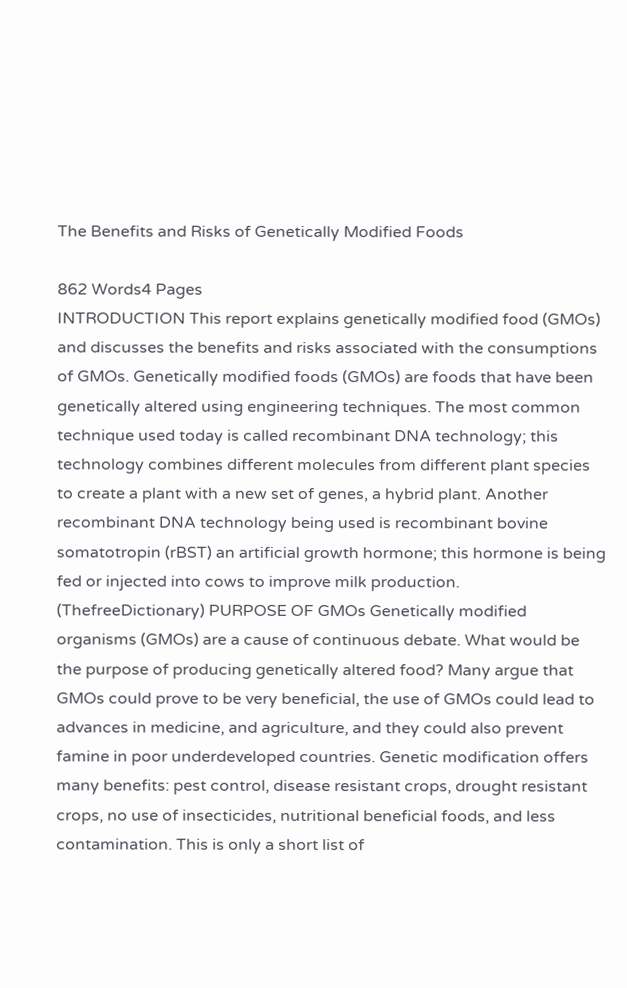The Benefits and Risks of Genetically Modified Foods

862 Words4 Pages
INTRODUCTION This report explains genetically modified food (GMOs) and discusses the benefits and risks associated with the consumptions of GMOs. Genetically modified foods (GMOs) are foods that have been genetically altered using engineering techniques. The most common technique used today is called recombinant DNA technology; this technology combines different molecules from different plant species to create a plant with a new set of genes, a hybrid plant. Another recombinant DNA technology being used is recombinant bovine somatotropin (rBST) an artificial growth hormone; this hormone is being fed or injected into cows to improve milk production. (ThefreeDictionary) PURPOSE OF GMOs Genetically modified organisms (GMOs) are a cause of continuous debate. What would be the purpose of producing genetically altered food? Many argue that GMOs could prove to be very beneficial, the use of GMOs could lead to advances in medicine, and agriculture, and they could also prevent famine in poor underdeveloped countries. Genetic modification offers many benefits: pest control, disease resistant crops, drought resistant crops, no use of insecticides, nutritional beneficial foods, and less contamination. This is only a short list of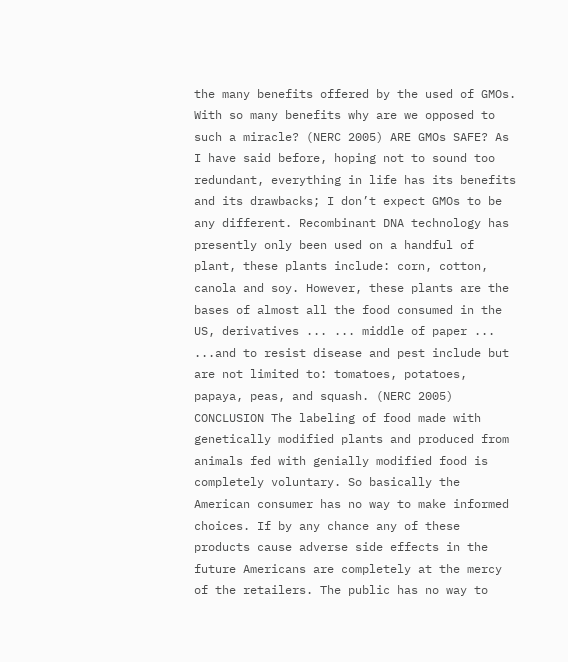the many benefits offered by the used of GMOs. With so many benefits why are we opposed to such a miracle? (NERC 2005) ARE GMOs SAFE? As I have said before, hoping not to sound too redundant, everything in life has its benefits and its drawbacks; I don’t expect GMOs to be any different. Recombinant DNA technology has presently only been used on a handful of plant, these plants include: corn, cotton, canola and soy. However, these plants are the bases of almost all the food consumed in the US, derivatives ... ... middle of paper ... ...and to resist disease and pest include but are not limited to: tomatoes, potatoes, papaya, peas, and squash. (NERC 2005) CONCLUSION The labeling of food made with genetically modified plants and produced from animals fed with genially modified food is completely voluntary. So basically the American consumer has no way to make informed choices. If by any chance any of these products cause adverse side effects in the future Americans are completely at the mercy of the retailers. The public has no way to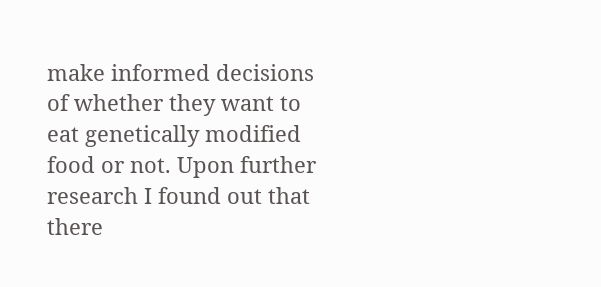make informed decisions of whether they want to eat genetically modified food or not. Upon further research I found out that there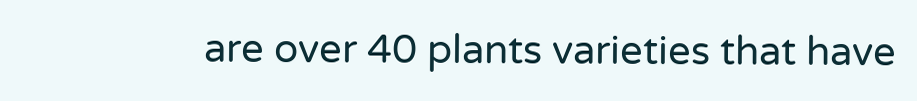are over 40 plants varieties that have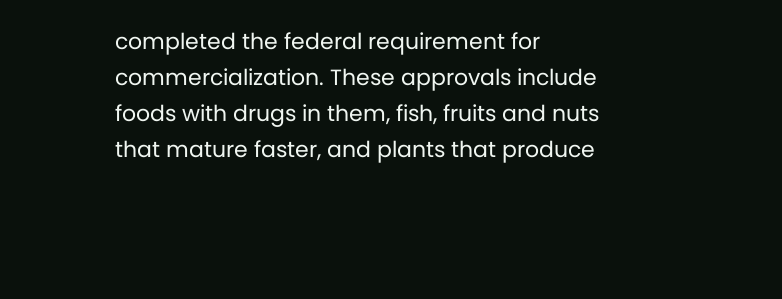completed the federal requirement for commercialization. These approvals include foods with drugs in them, fish, fruits and nuts that mature faster, and plants that produce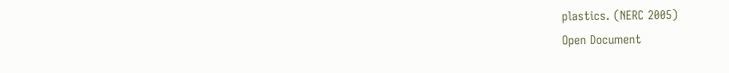plastics. (NERC 2005)
Open Document